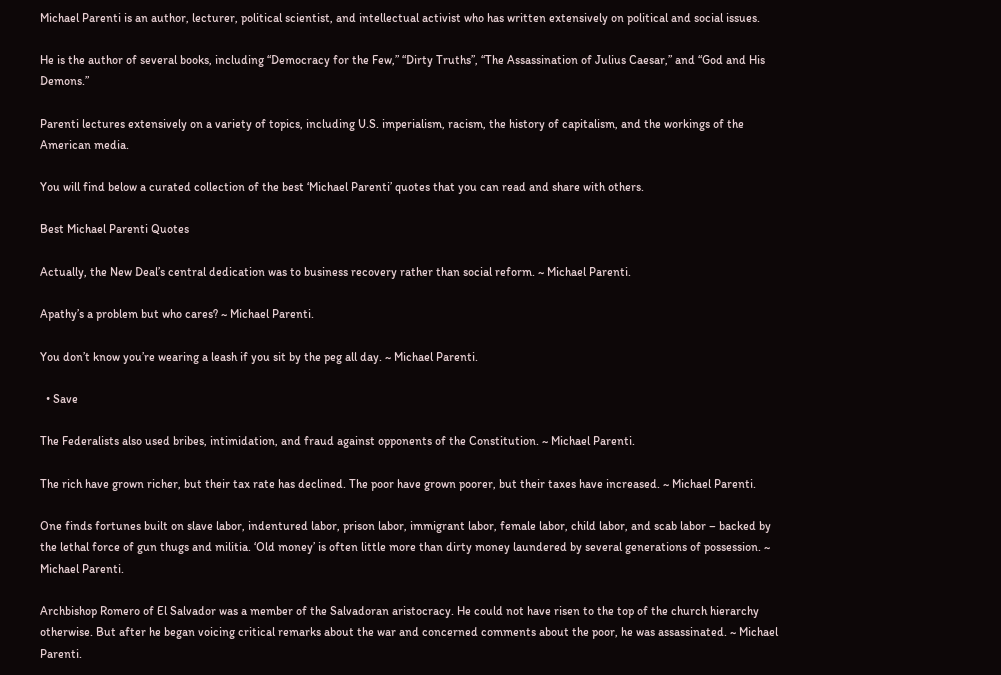Michael Parenti is an author, lecturer, political scientist, and intellectual activist who has written extensively on political and social issues.

He is the author of several books, including “Democracy for the Few,” “Dirty Truths”, “The Assassination of Julius Caesar,” and “God and His Demons.”

Parenti lectures extensively on a variety of topics, including U.S. imperialism, racism, the history of capitalism, and the workings of the American media.

You will find below a curated collection of the best ‘Michael Parenti’ quotes that you can read and share with others.

Best Michael Parenti Quotes

Actually, the New Deal’s central dedication was to business recovery rather than social reform. ~ Michael Parenti.

Apathy’s a problem but who cares? ~ Michael Parenti.

You don’t know you’re wearing a leash if you sit by the peg all day. ~ Michael Parenti.

  • Save

The Federalists also used bribes, intimidation, and fraud against opponents of the Constitution. ~ Michael Parenti.

The rich have grown richer, but their tax rate has declined. The poor have grown poorer, but their taxes have increased. ~ Michael Parenti.

One finds fortunes built on slave labor, indentured labor, prison labor, immigrant labor, female labor, child labor, and scab labor – backed by the lethal force of gun thugs and militia. ‘Old money’ is often little more than dirty money laundered by several generations of possession. ~ Michael Parenti.

Archbishop Romero of El Salvador was a member of the Salvadoran aristocracy. He could not have risen to the top of the church hierarchy otherwise. But after he began voicing critical remarks about the war and concerned comments about the poor, he was assassinated. ~ Michael Parenti.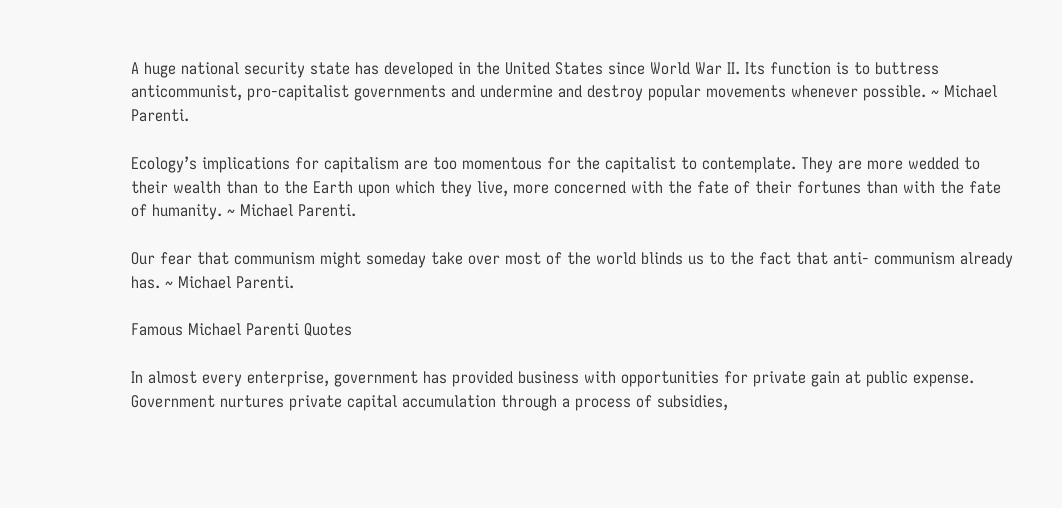A huge national security state has developed in the United States since World War II. Its function is to buttress anticommunist, pro-capitalist governments and undermine and destroy popular movements whenever possible. ~ Michael Parenti.

Ecology’s implications for capitalism are too momentous for the capitalist to contemplate. They are more wedded to their wealth than to the Earth upon which they live, more concerned with the fate of their fortunes than with the fate of humanity. ~ Michael Parenti.

Our fear that communism might someday take over most of the world blinds us to the fact that anti- communism already has. ~ Michael Parenti.

Famous Michael Parenti Quotes

In almost every enterprise, government has provided business with opportunities for private gain at public expense. Government nurtures private capital accumulation through a process of subsidies,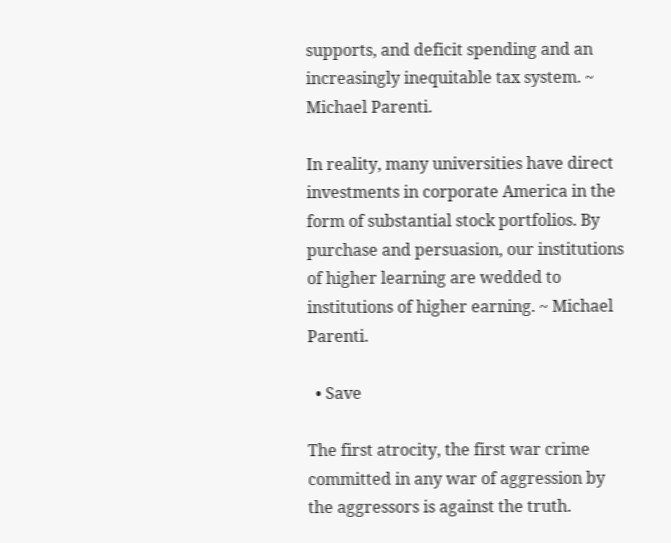supports, and deficit spending and an increasingly inequitable tax system. ~ Michael Parenti.

In reality, many universities have direct investments in corporate America in the form of substantial stock portfolios. By purchase and persuasion, our institutions of higher learning are wedded to institutions of higher earning. ~ Michael Parenti.

  • Save

The first atrocity, the first war crime committed in any war of aggression by the aggressors is against the truth.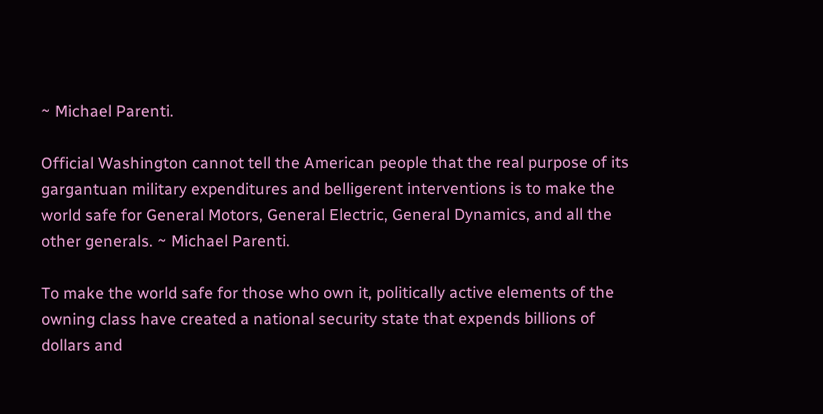~ Michael Parenti.

Official Washington cannot tell the American people that the real purpose of its gargantuan military expenditures and belligerent interventions is to make the world safe for General Motors, General Electric, General Dynamics, and all the other generals. ~ Michael Parenti.

To make the world safe for those who own it, politically active elements of the owning class have created a national security state that expends billions of dollars and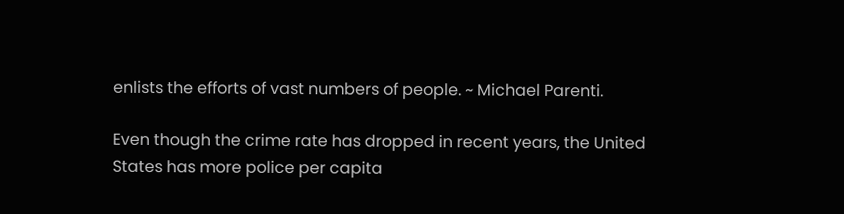enlists the efforts of vast numbers of people. ~ Michael Parenti.

Even though the crime rate has dropped in recent years, the United States has more police per capita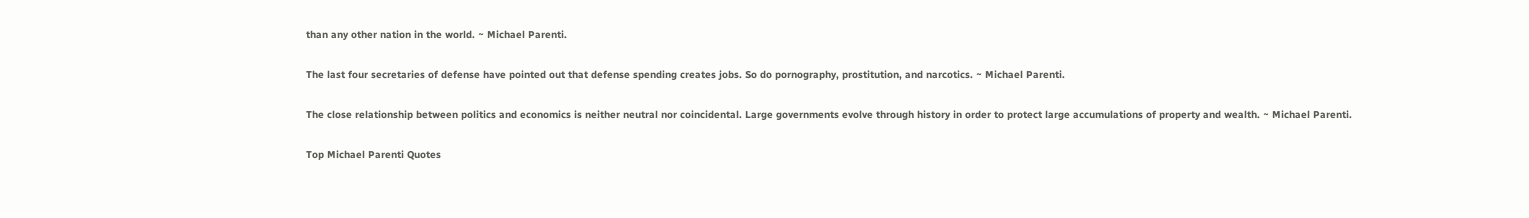than any other nation in the world. ~ Michael Parenti.

The last four secretaries of defense have pointed out that defense spending creates jobs. So do pornography, prostitution, and narcotics. ~ Michael Parenti.

The close relationship between politics and economics is neither neutral nor coincidental. Large governments evolve through history in order to protect large accumulations of property and wealth. ~ Michael Parenti.

Top Michael Parenti Quotes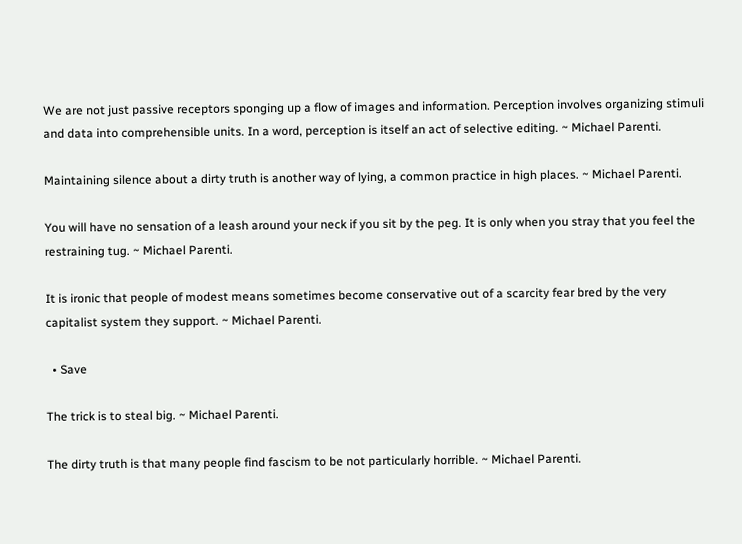We are not just passive receptors sponging up a flow of images and information. Perception involves organizing stimuli and data into comprehensible units. In a word, perception is itself an act of selective editing. ~ Michael Parenti.

Maintaining silence about a dirty truth is another way of lying, a common practice in high places. ~ Michael Parenti.

You will have no sensation of a leash around your neck if you sit by the peg. It is only when you stray that you feel the restraining tug. ~ Michael Parenti.

It is ironic that people of modest means sometimes become conservative out of a scarcity fear bred by the very capitalist system they support. ~ Michael Parenti.

  • Save

The trick is to steal big. ~ Michael Parenti.

The dirty truth is that many people find fascism to be not particularly horrible. ~ Michael Parenti.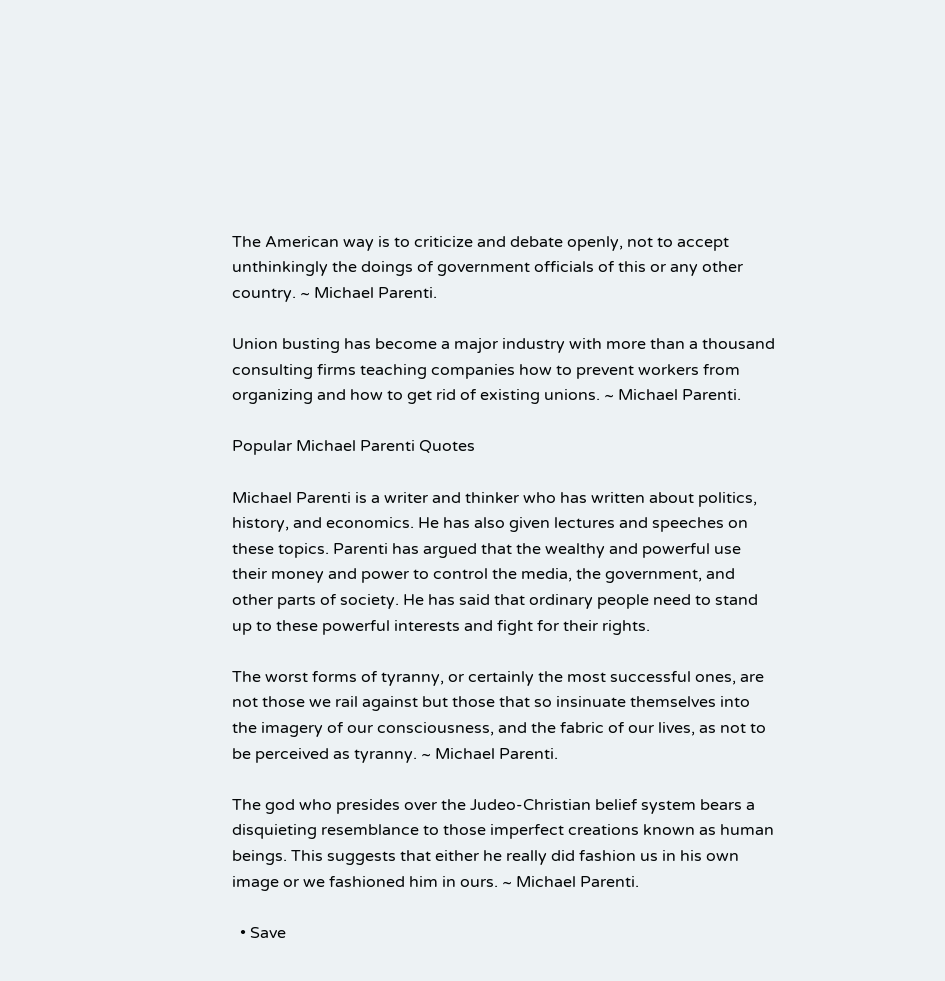The American way is to criticize and debate openly, not to accept unthinkingly the doings of government officials of this or any other country. ~ Michael Parenti.

Union busting has become a major industry with more than a thousand consulting firms teaching companies how to prevent workers from organizing and how to get rid of existing unions. ~ Michael Parenti.

Popular Michael Parenti Quotes

Michael Parenti is a writer and thinker who has written about politics, history, and economics. He has also given lectures and speeches on these topics. Parenti has argued that the wealthy and powerful use their money and power to control the media, the government, and other parts of society. He has said that ordinary people need to stand up to these powerful interests and fight for their rights.

The worst forms of tyranny, or certainly the most successful ones, are not those we rail against but those that so insinuate themselves into the imagery of our consciousness, and the fabric of our lives, as not to be perceived as tyranny. ~ Michael Parenti.

The god who presides over the Judeo-Christian belief system bears a disquieting resemblance to those imperfect creations known as human beings. This suggests that either he really did fashion us in his own image or we fashioned him in ours. ~ Michael Parenti.

  • Save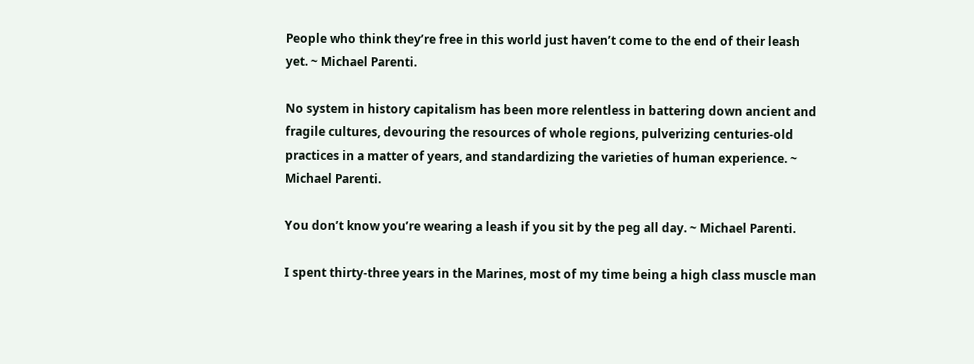People who think they’re free in this world just haven’t come to the end of their leash yet. ~ Michael Parenti.

No system in history capitalism has been more relentless in battering down ancient and fragile cultures, devouring the resources of whole regions, pulverizing centuries-old practices in a matter of years, and standardizing the varieties of human experience. ~ Michael Parenti.

You don’t know you’re wearing a leash if you sit by the peg all day. ~ Michael Parenti.

I spent thirty-three years in the Marines, most of my time being a high class muscle man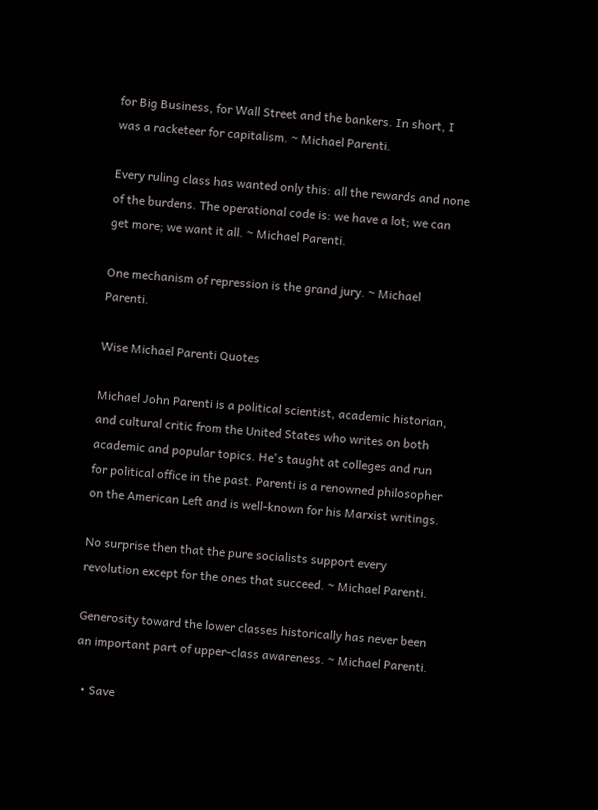for Big Business, for Wall Street and the bankers. In short, I was a racketeer for capitalism. ~ Michael Parenti.

Every ruling class has wanted only this: all the rewards and none of the burdens. The operational code is: we have a lot; we can get more; we want it all. ~ Michael Parenti.

One mechanism of repression is the grand jury. ~ Michael Parenti.

Wise Michael Parenti Quotes

Michael John Parenti is a political scientist, academic historian, and cultural critic from the United States who writes on both academic and popular topics. He's taught at colleges and run for political office in the past. Parenti is a renowned philosopher on the American Left and is well-known for his Marxist writings.

No surprise then that the pure socialists support every revolution except for the ones that succeed. ~ Michael Parenti.

Generosity toward the lower classes historically has never been an important part of upper-class awareness. ~ Michael Parenti.

  • Save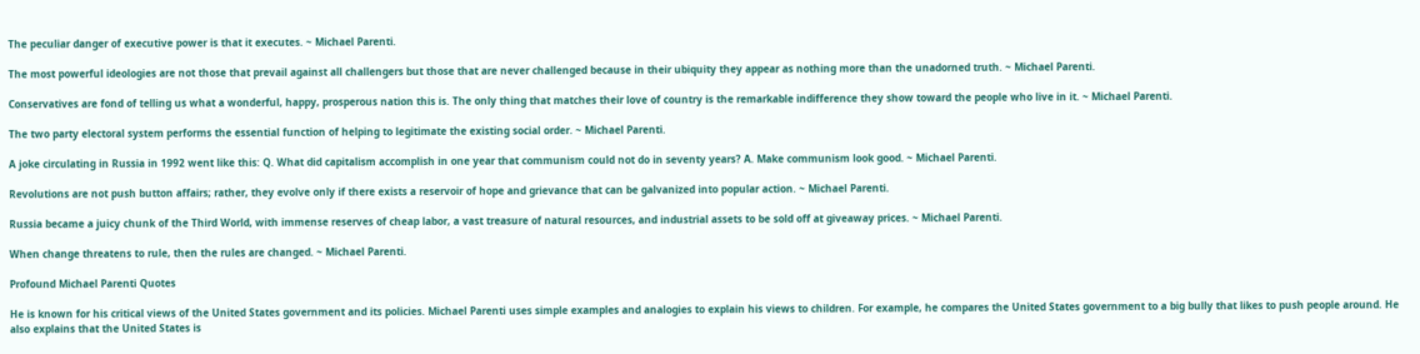The peculiar danger of executive power is that it executes. ~ Michael Parenti.

The most powerful ideologies are not those that prevail against all challengers but those that are never challenged because in their ubiquity they appear as nothing more than the unadorned truth. ~ Michael Parenti.

Conservatives are fond of telling us what a wonderful, happy, prosperous nation this is. The only thing that matches their love of country is the remarkable indifference they show toward the people who live in it. ~ Michael Parenti.

The two party electoral system performs the essential function of helping to legitimate the existing social order. ~ Michael Parenti.

A joke circulating in Russia in 1992 went like this: Q. What did capitalism accomplish in one year that communism could not do in seventy years? A. Make communism look good. ~ Michael Parenti.

Revolutions are not push button affairs; rather, they evolve only if there exists a reservoir of hope and grievance that can be galvanized into popular action. ~ Michael Parenti.

Russia became a juicy chunk of the Third World, with immense reserves of cheap labor, a vast treasure of natural resources, and industrial assets to be sold off at giveaway prices. ~ Michael Parenti.

When change threatens to rule, then the rules are changed. ~ Michael Parenti.

Profound Michael Parenti Quotes

He is known for his critical views of the United States government and its policies. Michael Parenti uses simple examples and analogies to explain his views to children. For example, he compares the United States government to a big bully that likes to push people around. He also explains that the United States is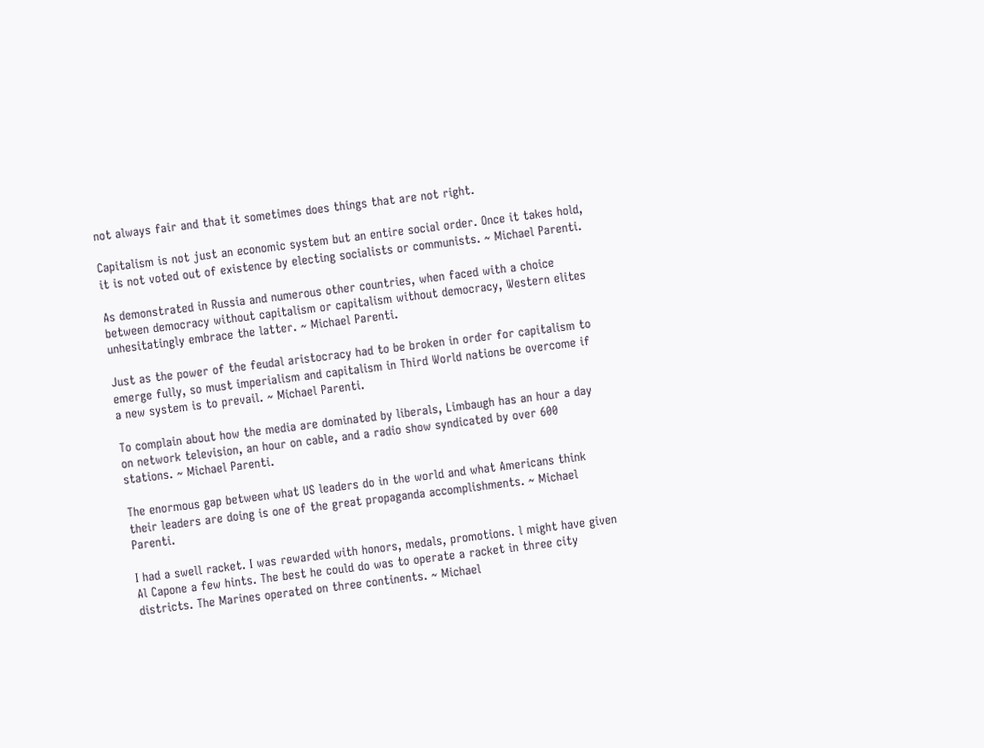not always fair and that it sometimes does things that are not right.

Capitalism is not just an economic system but an entire social order. Once it takes hold, it is not voted out of existence by electing socialists or communists. ~ Michael Parenti.

As demonstrated in Russia and numerous other countries, when faced with a choice between democracy without capitalism or capitalism without democracy, Western elites unhesitatingly embrace the latter. ~ Michael Parenti.

Just as the power of the feudal aristocracy had to be broken in order for capitalism to emerge fully, so must imperialism and capitalism in Third World nations be overcome if a new system is to prevail. ~ Michael Parenti.

To complain about how the media are dominated by liberals, Limbaugh has an hour a day on network television, an hour on cable, and a radio show syndicated by over 600 stations. ~ Michael Parenti.

The enormous gap between what US leaders do in the world and what Americans think their leaders are doing is one of the great propaganda accomplishments. ~ Michael Parenti.

I had a swell racket. I was rewarded with honors, medals, promotions. l might have given Al Capone a few hints. The best he could do was to operate a racket in three city districts. The Marines operated on three continents. ~ Michael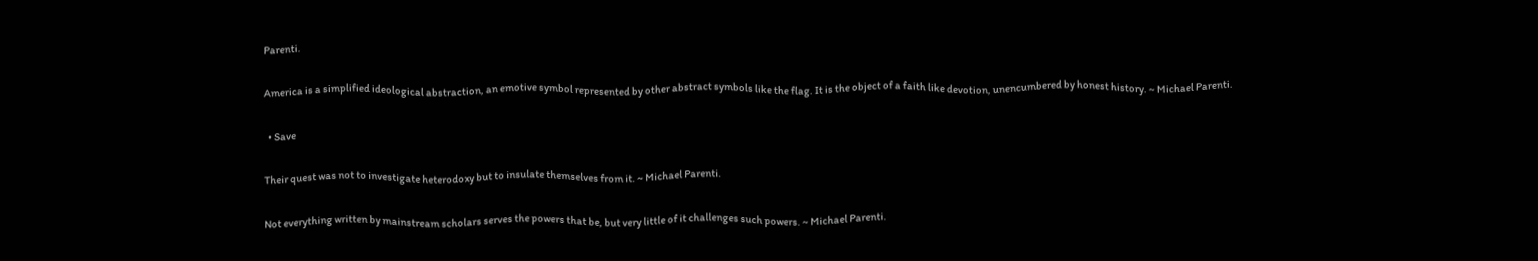Parenti.

America is a simplified ideological abstraction, an emotive symbol represented by other abstract symbols like the flag. It is the object of a faith like devotion, unencumbered by honest history. ~ Michael Parenti.

  • Save

Their quest was not to investigate heterodoxy but to insulate themselves from it. ~ Michael Parenti.

Not everything written by mainstream scholars serves the powers that be, but very little of it challenges such powers. ~ Michael Parenti.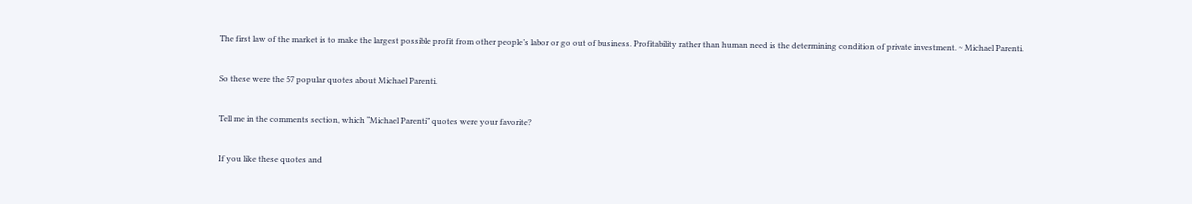The first law of the market is to make the largest possible profit from other people’s labor or go out of business. Profitability rather than human need is the determining condition of private investment. ~ Michael Parenti.

So these were the 57 popular quotes about Michael Parenti.

Tell me in the comments section, which “Michael Parenti” quotes were your favorite?

If you like these quotes and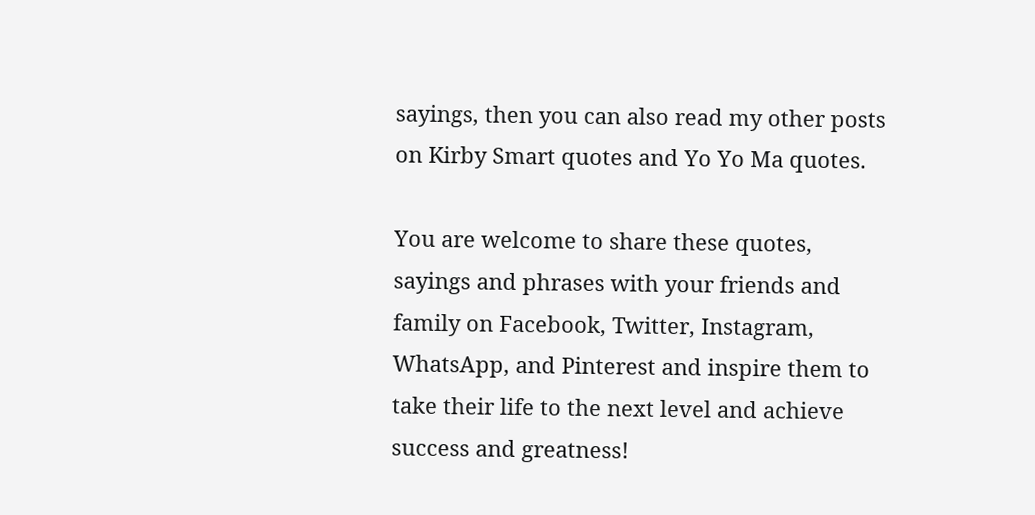sayings, then you can also read my other posts on Kirby Smart quotes and Yo Yo Ma quotes.

You are welcome to share these quotes, sayings and phrases with your friends and family on Facebook, Twitter, Instagram, WhatsApp, and Pinterest and inspire them to take their life to the next level and achieve success and greatness!